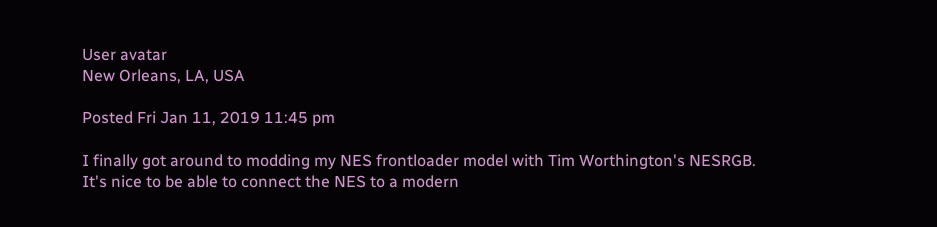User avatar
New Orleans, LA, USA

Posted Fri Jan 11, 2019 11:45 pm

I finally got around to modding my NES frontloader model with Tim Worthington's NESRGB. It's nice to be able to connect the NES to a modern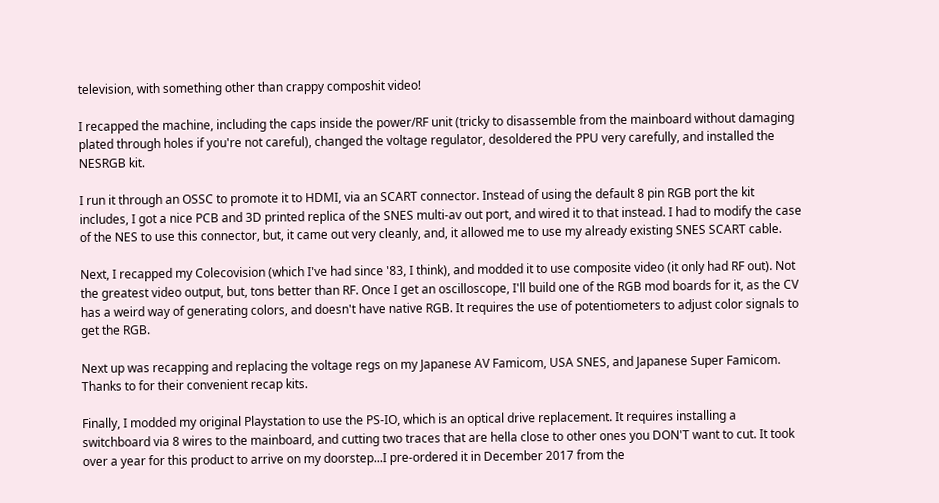television, with something other than crappy composhit video!

I recapped the machine, including the caps inside the power/RF unit (tricky to disassemble from the mainboard without damaging plated through holes if you're not careful), changed the voltage regulator, desoldered the PPU very carefully, and installed the NESRGB kit.

I run it through an OSSC to promote it to HDMI, via an SCART connector. Instead of using the default 8 pin RGB port the kit includes, I got a nice PCB and 3D printed replica of the SNES multi-av out port, and wired it to that instead. I had to modify the case of the NES to use this connector, but, it came out very cleanly, and, it allowed me to use my already existing SNES SCART cable.

Next, I recapped my Colecovision (which I've had since '83, I think), and modded it to use composite video (it only had RF out). Not the greatest video output, but, tons better than RF. Once I get an oscilloscope, I'll build one of the RGB mod boards for it, as the CV has a weird way of generating colors, and doesn't have native RGB. It requires the use of potentiometers to adjust color signals to get the RGB.

Next up was recapping and replacing the voltage regs on my Japanese AV Famicom, USA SNES, and Japanese Super Famicom. Thanks to for their convenient recap kits.

Finally, I modded my original Playstation to use the PS-IO, which is an optical drive replacement. It requires installing a switchboard via 8 wires to the mainboard, and cutting two traces that are hella close to other ones you DON'T want to cut. It took over a year for this product to arrive on my doorstep...I pre-ordered it in December 2017 from the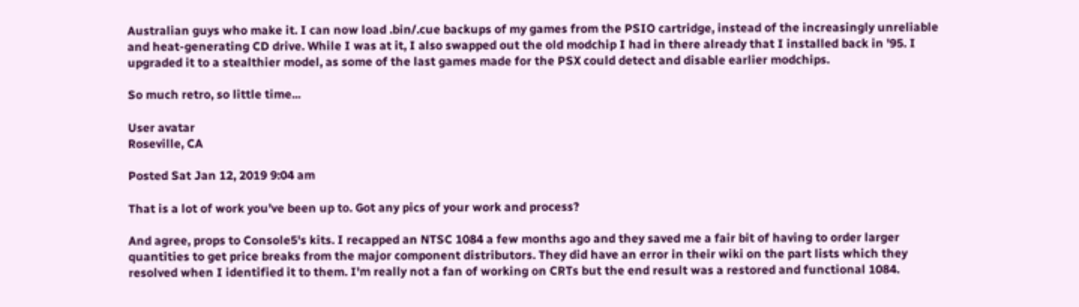Australian guys who make it. I can now load .bin/.cue backups of my games from the PSIO cartridge, instead of the increasingly unreliable and heat-generating CD drive. While I was at it, I also swapped out the old modchip I had in there already that I installed back in '95. I upgraded it to a stealthier model, as some of the last games made for the PSX could detect and disable earlier modchips.

So much retro, so little time...

User avatar
Roseville, CA

Posted Sat Jan 12, 2019 9:04 am

That is a lot of work you've been up to. Got any pics of your work and process?

And agree, props to Console5's kits. I recapped an NTSC 1084 a few months ago and they saved me a fair bit of having to order larger quantities to get price breaks from the major component distributors. They did have an error in their wiki on the part lists which they resolved when I identified it to them. I'm really not a fan of working on CRTs but the end result was a restored and functional 1084.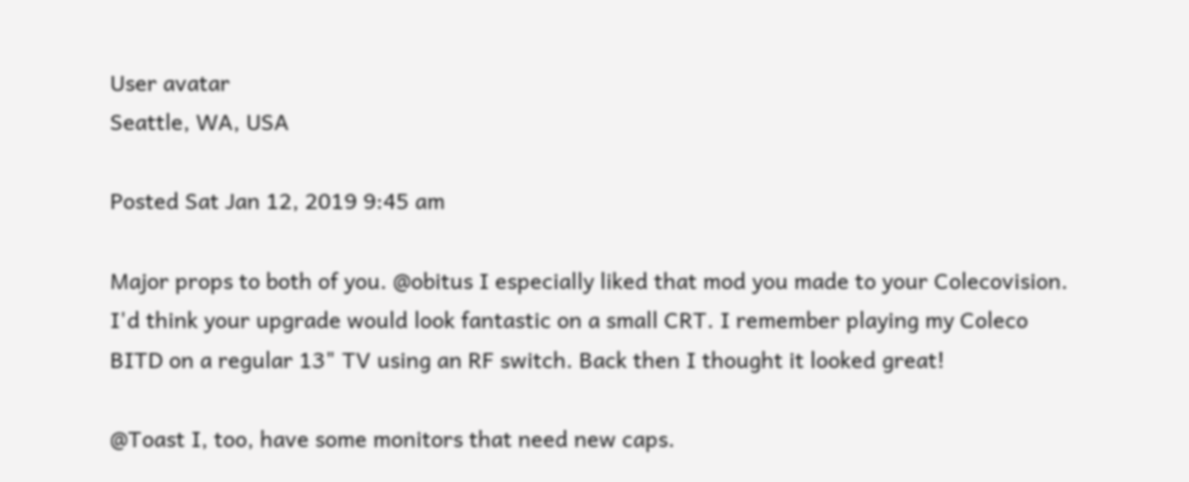User avatar
Seattle, WA, USA

Posted Sat Jan 12, 2019 9:45 am

Major props to both of you. @obitus I especially liked that mod you made to your Colecovision. I'd think your upgrade would look fantastic on a small CRT. I remember playing my Coleco BITD on a regular 13" TV using an RF switch. Back then I thought it looked great!

@Toast I, too, have some monitors that need new caps.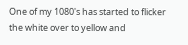One of my 1080's has started to flicker the white over to yellow and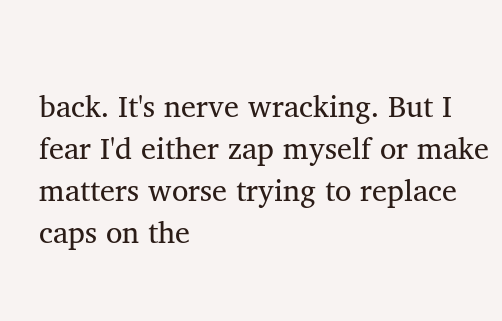back. It's nerve wracking. But I fear I'd either zap myself or make matters worse trying to replace caps on the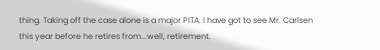thing. Taking off the case alone is a major PITA. I have got to see Mr. Carlsen this year before he retires from...well, retirement.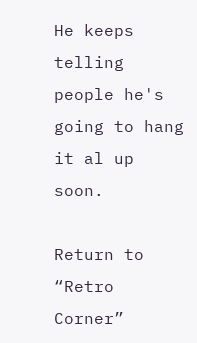He keeps telling people he's going to hang it al up soon.

Return to “Retro Corner”